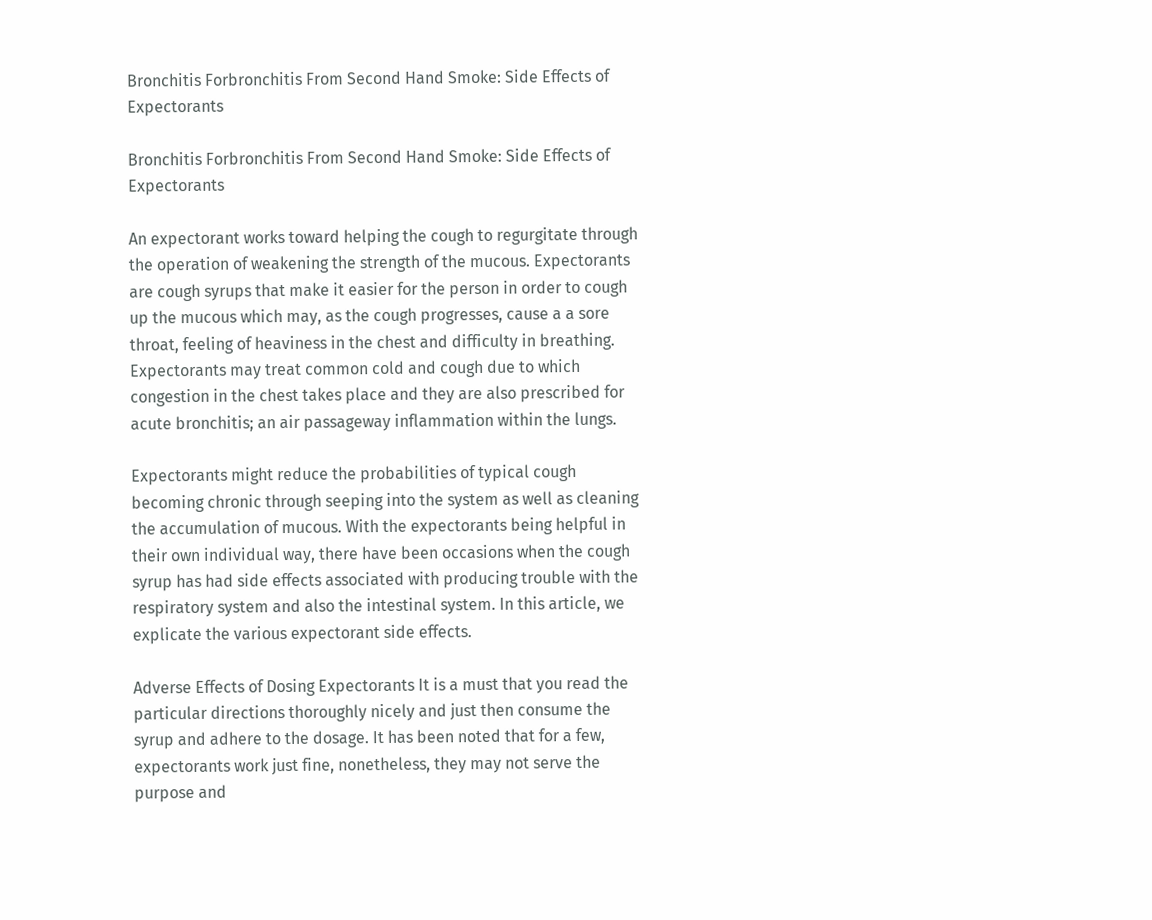Bronchitis Forbronchitis From Second Hand Smoke: Side Effects of Expectorants

Bronchitis Forbronchitis From Second Hand Smoke: Side Effects of Expectorants

An expectorant works toward helping the cough to regurgitate through the operation of weakening the strength of the mucous. Expectorants are cough syrups that make it easier for the person in order to cough up the mucous which may, as the cough progresses, cause a a sore throat, feeling of heaviness in the chest and difficulty in breathing. Expectorants may treat common cold and cough due to which congestion in the chest takes place and they are also prescribed for acute bronchitis; an air passageway inflammation within the lungs.

Expectorants might reduce the probabilities of typical cough becoming chronic through seeping into the system as well as cleaning the accumulation of mucous. With the expectorants being helpful in their own individual way, there have been occasions when the cough syrup has had side effects associated with producing trouble with the respiratory system and also the intestinal system. In this article, we explicate the various expectorant side effects.

Adverse Effects of Dosing Expectorants It is a must that you read the particular directions thoroughly nicely and just then consume the syrup and adhere to the dosage. It has been noted that for a few, expectorants work just fine, nonetheless, they may not serve the purpose and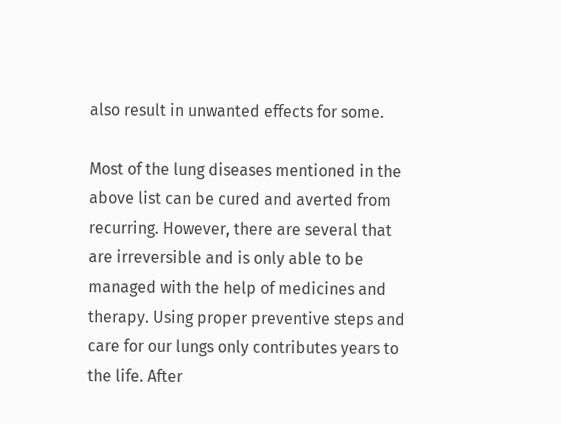also result in unwanted effects for some.

Most of the lung diseases mentioned in the above list can be cured and averted from recurring. However, there are several that are irreversible and is only able to be managed with the help of medicines and therapy. Using proper preventive steps and care for our lungs only contributes years to the life. After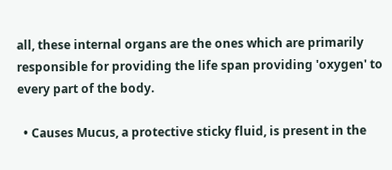all, these internal organs are the ones which are primarily responsible for providing the life span providing 'oxygen' to every part of the body.

  • Causes Mucus, a protective sticky fluid, is present in the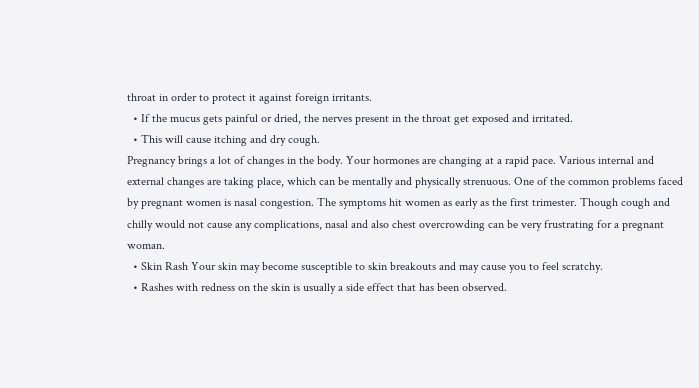throat in order to protect it against foreign irritants.
  • If the mucus gets painful or dried, the nerves present in the throat get exposed and irritated.
  • This will cause itching and dry cough.
Pregnancy brings a lot of changes in the body. Your hormones are changing at a rapid pace. Various internal and external changes are taking place, which can be mentally and physically strenuous. One of the common problems faced by pregnant women is nasal congestion. The symptoms hit women as early as the first trimester. Though cough and chilly would not cause any complications, nasal and also chest overcrowding can be very frustrating for a pregnant woman.
  • Skin Rash Your skin may become susceptible to skin breakouts and may cause you to feel scratchy.
  • Rashes with redness on the skin is usually a side effect that has been observed.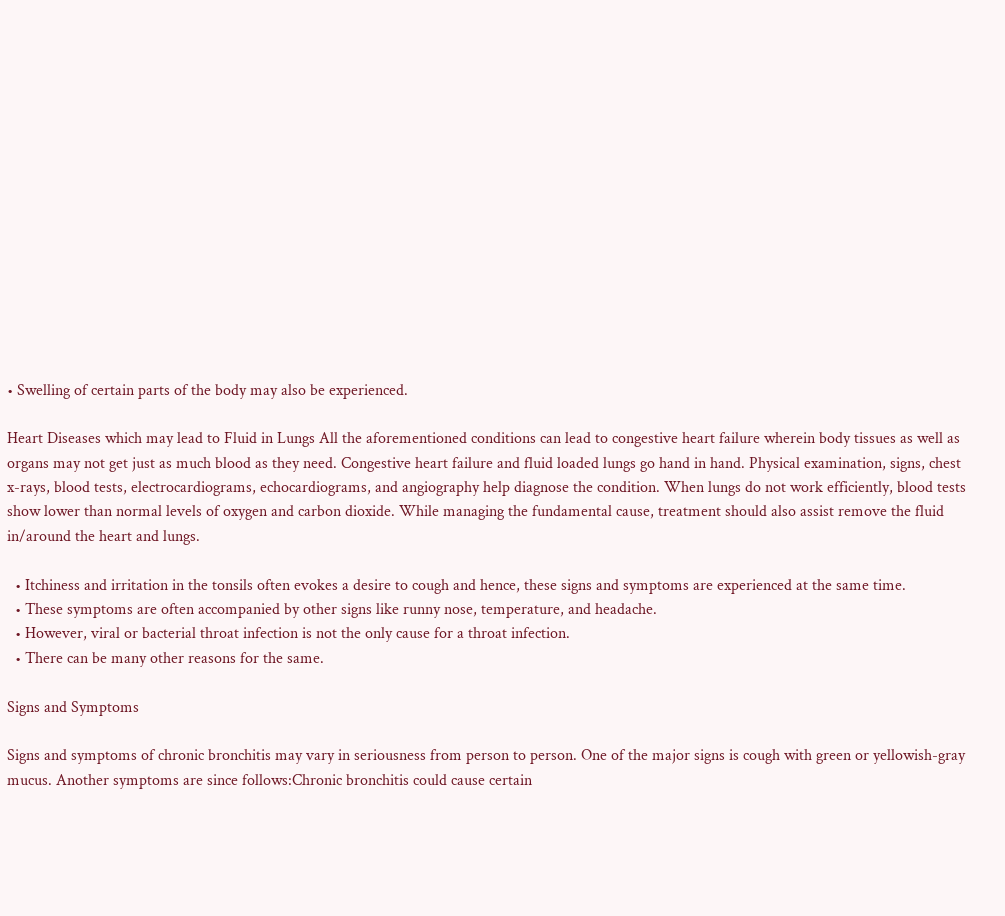• Swelling of certain parts of the body may also be experienced.

Heart Diseases which may lead to Fluid in Lungs All the aforementioned conditions can lead to congestive heart failure wherein body tissues as well as organs may not get just as much blood as they need. Congestive heart failure and fluid loaded lungs go hand in hand. Physical examination, signs, chest x-rays, blood tests, electrocardiograms, echocardiograms, and angiography help diagnose the condition. When lungs do not work efficiently, blood tests show lower than normal levels of oxygen and carbon dioxide. While managing the fundamental cause, treatment should also assist remove the fluid in/around the heart and lungs.

  • Itchiness and irritation in the tonsils often evokes a desire to cough and hence, these signs and symptoms are experienced at the same time.
  • These symptoms are often accompanied by other signs like runny nose, temperature, and headache.
  • However, viral or bacterial throat infection is not the only cause for a throat infection.
  • There can be many other reasons for the same.

Signs and Symptoms

Signs and symptoms of chronic bronchitis may vary in seriousness from person to person. One of the major signs is cough with green or yellowish-gray mucus. Another symptoms are since follows:Chronic bronchitis could cause certain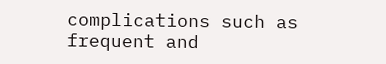complications such as frequent and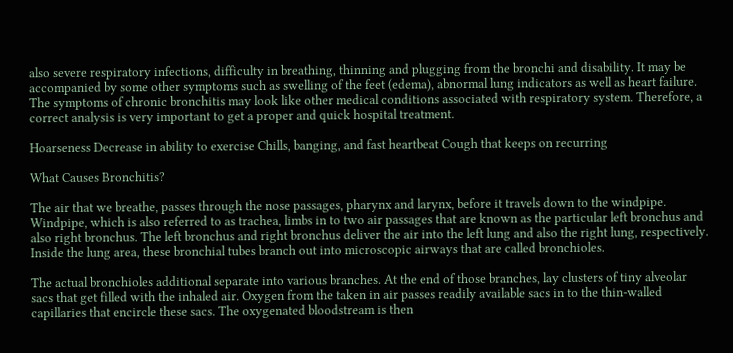also severe respiratory infections, difficulty in breathing, thinning and plugging from the bronchi and disability. It may be accompanied by some other symptoms such as swelling of the feet (edema), abnormal lung indicators as well as heart failure. The symptoms of chronic bronchitis may look like other medical conditions associated with respiratory system. Therefore, a correct analysis is very important to get a proper and quick hospital treatment.

Hoarseness Decrease in ability to exercise Chills, banging, and fast heartbeat Cough that keeps on recurring

What Causes Bronchitis?

The air that we breathe, passes through the nose passages, pharynx and larynx, before it travels down to the windpipe. Windpipe, which is also referred to as trachea, limbs in to two air passages that are known as the particular left bronchus and also right bronchus. The left bronchus and right bronchus deliver the air into the left lung and also the right lung, respectively. Inside the lung area, these bronchial tubes branch out into microscopic airways that are called bronchioles.

The actual bronchioles additional separate into various branches. At the end of those branches, lay clusters of tiny alveolar sacs that get filled with the inhaled air. Oxygen from the taken in air passes readily available sacs in to the thin-walled capillaries that encircle these sacs. The oxygenated bloodstream is then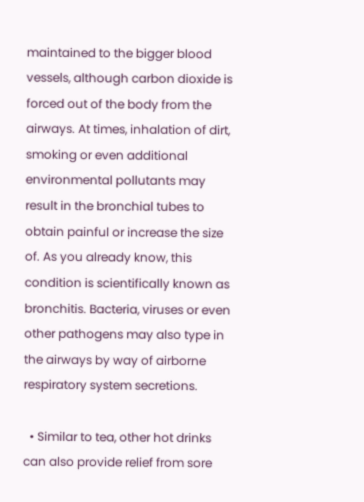maintained to the bigger blood vessels, although carbon dioxide is forced out of the body from the airways. At times, inhalation of dirt, smoking or even additional environmental pollutants may result in the bronchial tubes to obtain painful or increase the size of. As you already know, this condition is scientifically known as bronchitis. Bacteria, viruses or even other pathogens may also type in the airways by way of airborne respiratory system secretions.

  • Similar to tea, other hot drinks can also provide relief from sore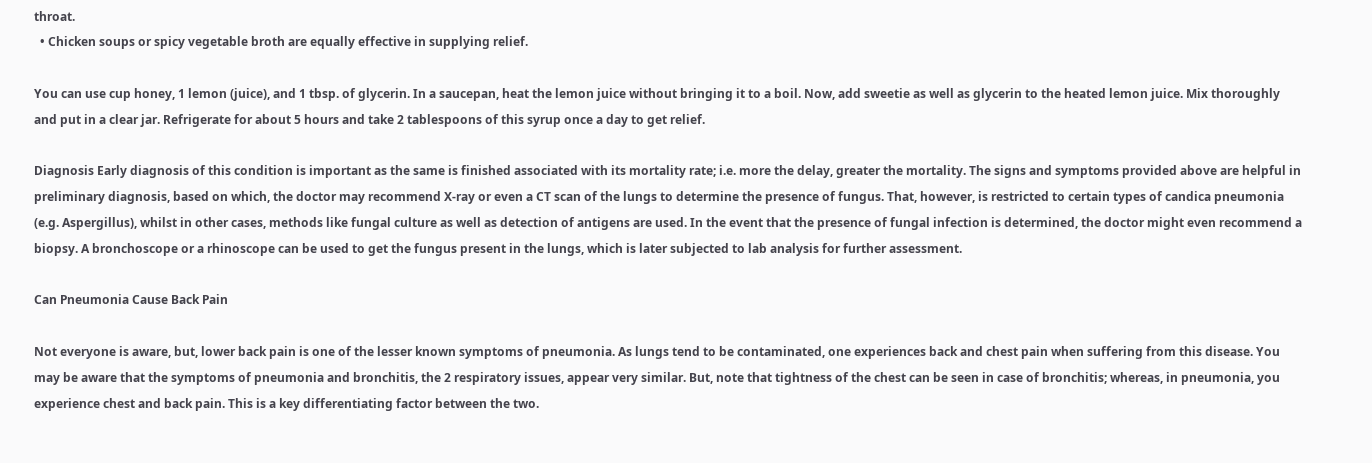throat.
  • Chicken soups or spicy vegetable broth are equally effective in supplying relief.

You can use cup honey, 1 lemon (juice), and 1 tbsp. of glycerin. In a saucepan, heat the lemon juice without bringing it to a boil. Now, add sweetie as well as glycerin to the heated lemon juice. Mix thoroughly and put in a clear jar. Refrigerate for about 5 hours and take 2 tablespoons of this syrup once a day to get relief.

Diagnosis Early diagnosis of this condition is important as the same is finished associated with its mortality rate; i.e. more the delay, greater the mortality. The signs and symptoms provided above are helpful in preliminary diagnosis, based on which, the doctor may recommend X-ray or even a CT scan of the lungs to determine the presence of fungus. That, however, is restricted to certain types of candica pneumonia (e.g. Aspergillus), whilst in other cases, methods like fungal culture as well as detection of antigens are used. In the event that the presence of fungal infection is determined, the doctor might even recommend a biopsy. A bronchoscope or a rhinoscope can be used to get the fungus present in the lungs, which is later subjected to lab analysis for further assessment.

Can Pneumonia Cause Back Pain

Not everyone is aware, but, lower back pain is one of the lesser known symptoms of pneumonia. As lungs tend to be contaminated, one experiences back and chest pain when suffering from this disease. You may be aware that the symptoms of pneumonia and bronchitis, the 2 respiratory issues, appear very similar. But, note that tightness of the chest can be seen in case of bronchitis; whereas, in pneumonia, you experience chest and back pain. This is a key differentiating factor between the two.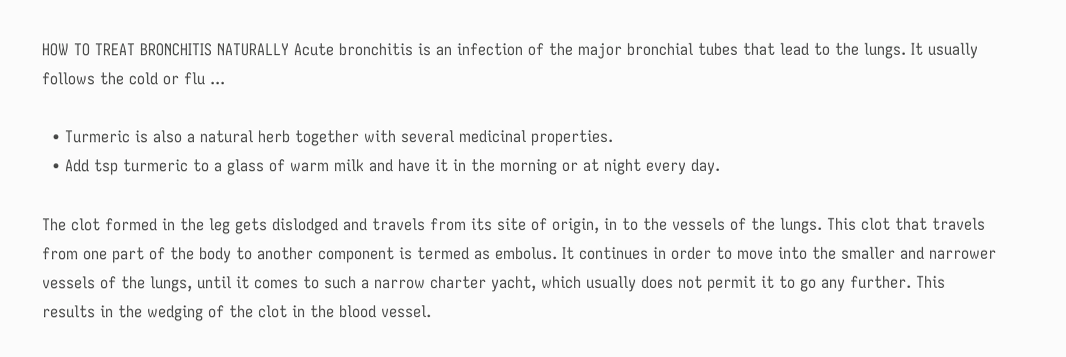HOW TO TREAT BRONCHITIS NATURALLY Acute bronchitis is an infection of the major bronchial tubes that lead to the lungs. It usually follows the cold or flu ...

  • Turmeric is also a natural herb together with several medicinal properties.
  • Add tsp turmeric to a glass of warm milk and have it in the morning or at night every day.

The clot formed in the leg gets dislodged and travels from its site of origin, in to the vessels of the lungs. This clot that travels from one part of the body to another component is termed as embolus. It continues in order to move into the smaller and narrower vessels of the lungs, until it comes to such a narrow charter yacht, which usually does not permit it to go any further. This results in the wedging of the clot in the blood vessel.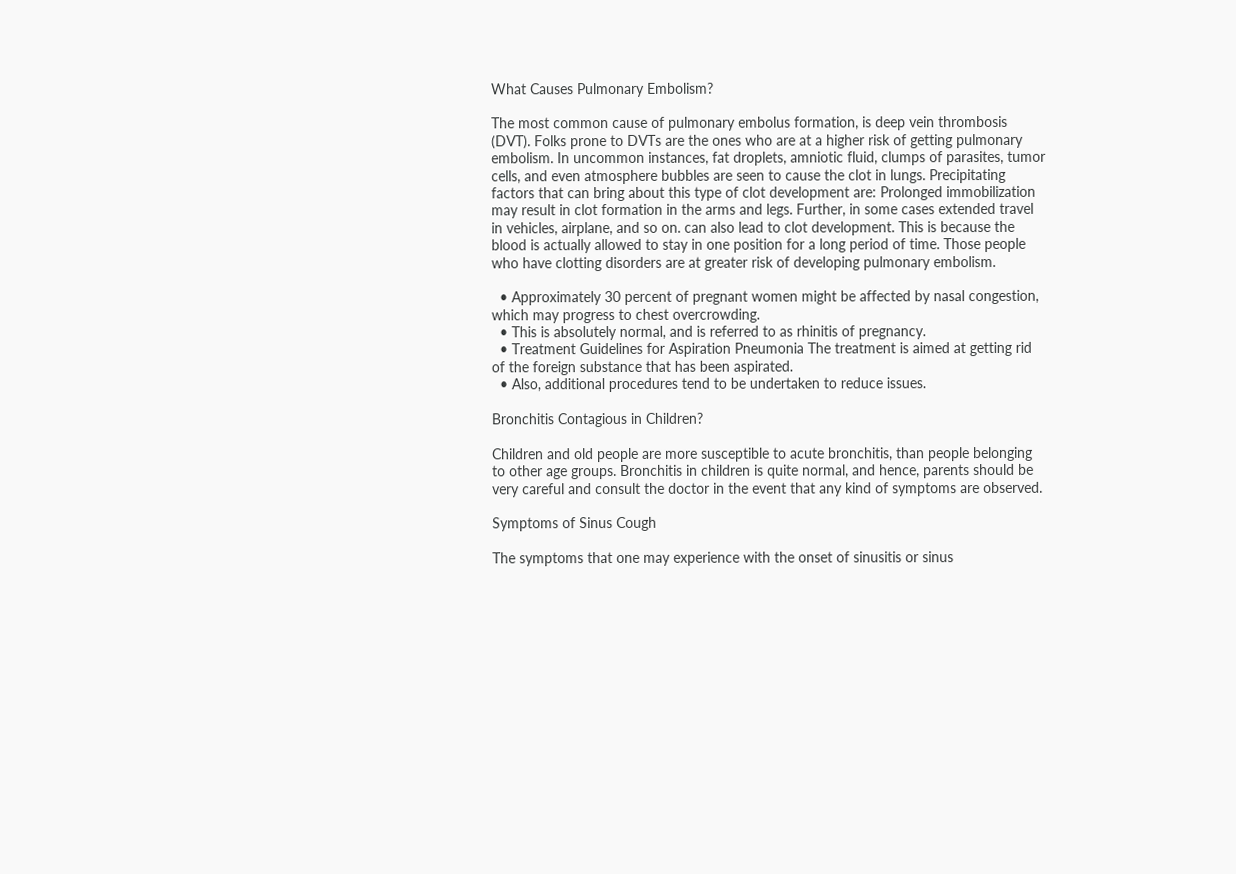What Causes Pulmonary Embolism?

The most common cause of pulmonary embolus formation, is deep vein thrombosis (DVT). Folks prone to DVTs are the ones who are at a higher risk of getting pulmonary embolism. In uncommon instances, fat droplets, amniotic fluid, clumps of parasites, tumor cells, and even atmosphere bubbles are seen to cause the clot in lungs. Precipitating factors that can bring about this type of clot development are: Prolonged immobilization may result in clot formation in the arms and legs. Further, in some cases extended travel in vehicles, airplane, and so on. can also lead to clot development. This is because the blood is actually allowed to stay in one position for a long period of time. Those people who have clotting disorders are at greater risk of developing pulmonary embolism.

  • Approximately 30 percent of pregnant women might be affected by nasal congestion, which may progress to chest overcrowding.
  • This is absolutely normal, and is referred to as rhinitis of pregnancy.
  • Treatment Guidelines for Aspiration Pneumonia The treatment is aimed at getting rid of the foreign substance that has been aspirated.
  • Also, additional procedures tend to be undertaken to reduce issues.

Bronchitis Contagious in Children?

Children and old people are more susceptible to acute bronchitis, than people belonging to other age groups. Bronchitis in children is quite normal, and hence, parents should be very careful and consult the doctor in the event that any kind of symptoms are observed.

Symptoms of Sinus Cough

The symptoms that one may experience with the onset of sinusitis or sinus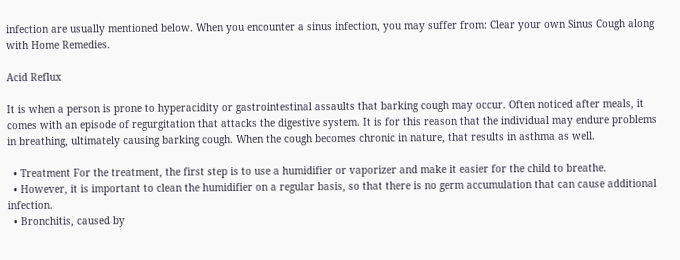infection are usually mentioned below. When you encounter a sinus infection, you may suffer from: Clear your own Sinus Cough along with Home Remedies.

Acid Reflux

It is when a person is prone to hyperacidity or gastrointestinal assaults that barking cough may occur. Often noticed after meals, it comes with an episode of regurgitation that attacks the digestive system. It is for this reason that the individual may endure problems in breathing, ultimately causing barking cough. When the cough becomes chronic in nature, that results in asthma as well.

  • Treatment For the treatment, the first step is to use a humidifier or vaporizer and make it easier for the child to breathe.
  • However, it is important to clean the humidifier on a regular basis, so that there is no germ accumulation that can cause additional infection.
  • Bronchitis, caused by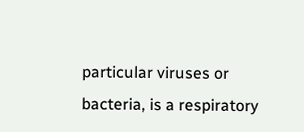particular viruses or bacteria, is a respiratory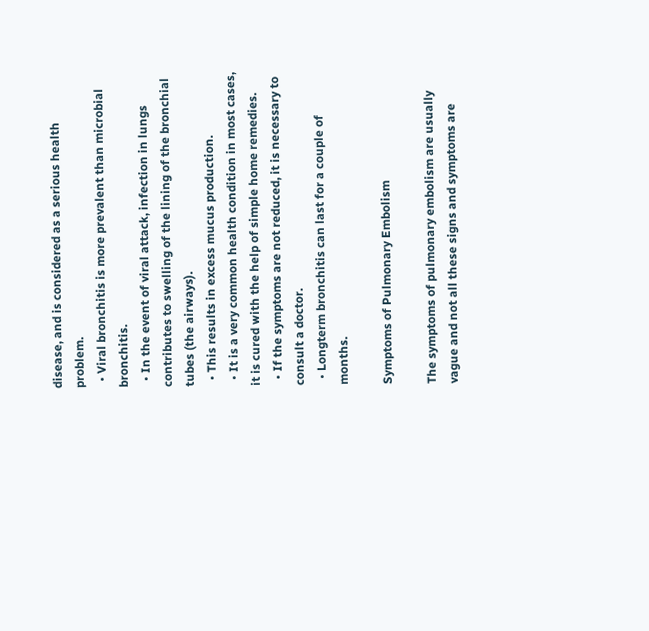disease, and is considered as a serious health problem.
  • Viral bronchitis is more prevalent than microbial bronchitis.
  • In the event of viral attack, infection in lungs contributes to swelling of the lining of the bronchial tubes (the airways).
  • This results in excess mucus production.
  • It is a very common health condition in most cases, it is cured with the help of simple home remedies.
  • If the symptoms are not reduced, it is necessary to consult a doctor.
  • Longterm bronchitis can last for a couple of months.

Symptoms of Pulmonary Embolism

The symptoms of pulmonary embolism are usually vague and not all these signs and symptoms are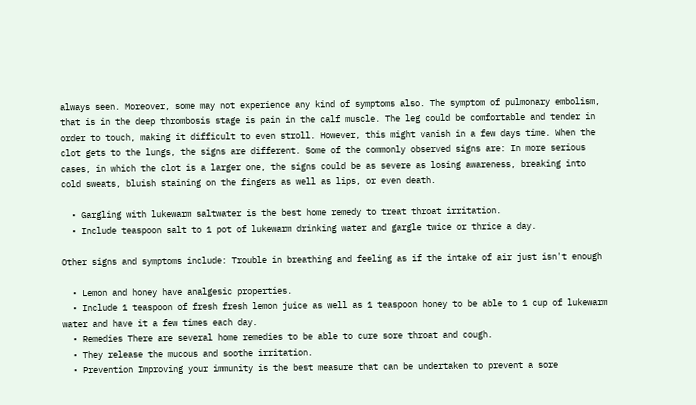always seen. Moreover, some may not experience any kind of symptoms also. The symptom of pulmonary embolism, that is in the deep thrombosis stage is pain in the calf muscle. The leg could be comfortable and tender in order to touch, making it difficult to even stroll. However, this might vanish in a few days time. When the clot gets to the lungs, the signs are different. Some of the commonly observed signs are: In more serious cases, in which the clot is a larger one, the signs could be as severe as losing awareness, breaking into cold sweats, bluish staining on the fingers as well as lips, or even death.

  • Gargling with lukewarm saltwater is the best home remedy to treat throat irritation.
  • Include teaspoon salt to 1 pot of lukewarm drinking water and gargle twice or thrice a day.

Other signs and symptoms include: Trouble in breathing and feeling as if the intake of air just isn't enough

  • Lemon and honey have analgesic properties.
  • Include 1 teaspoon of fresh fresh lemon juice as well as 1 teaspoon honey to be able to 1 cup of lukewarm water and have it a few times each day.
  • Remedies There are several home remedies to be able to cure sore throat and cough.
  • They release the mucous and soothe irritation.
  • Prevention Improving your immunity is the best measure that can be undertaken to prevent a sore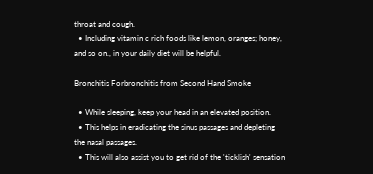throat and cough.
  • Including vitamin c rich foods like lemon, oranges; honey, and so on., in your daily diet will be helpful.

Bronchitis Forbronchitis from Second Hand Smoke

  • While sleeping, keep your head in an elevated position.
  • This helps in eradicating the sinus passages and depleting the nasal passages.
  • This will also assist you to get rid of the 'ticklish' sensation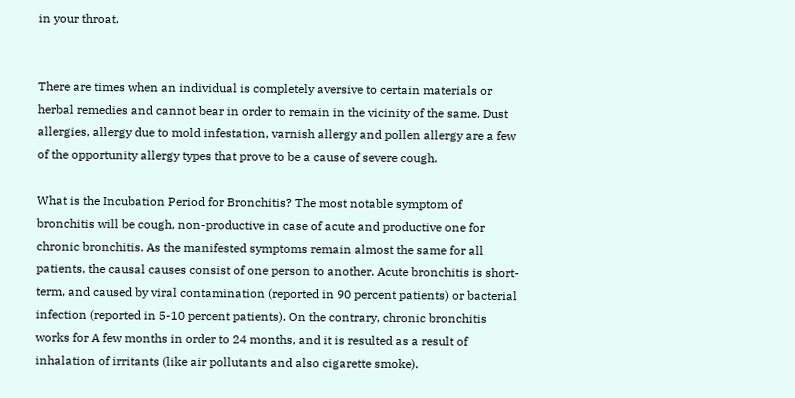in your throat.


There are times when an individual is completely aversive to certain materials or herbal remedies and cannot bear in order to remain in the vicinity of the same. Dust allergies, allergy due to mold infestation, varnish allergy and pollen allergy are a few of the opportunity allergy types that prove to be a cause of severe cough.

What is the Incubation Period for Bronchitis? The most notable symptom of bronchitis will be cough, non-productive in case of acute and productive one for chronic bronchitis. As the manifested symptoms remain almost the same for all patients, the causal causes consist of one person to another. Acute bronchitis is short-term, and caused by viral contamination (reported in 90 percent patients) or bacterial infection (reported in 5-10 percent patients). On the contrary, chronic bronchitis works for A few months in order to 24 months, and it is resulted as a result of inhalation of irritants (like air pollutants and also cigarette smoke).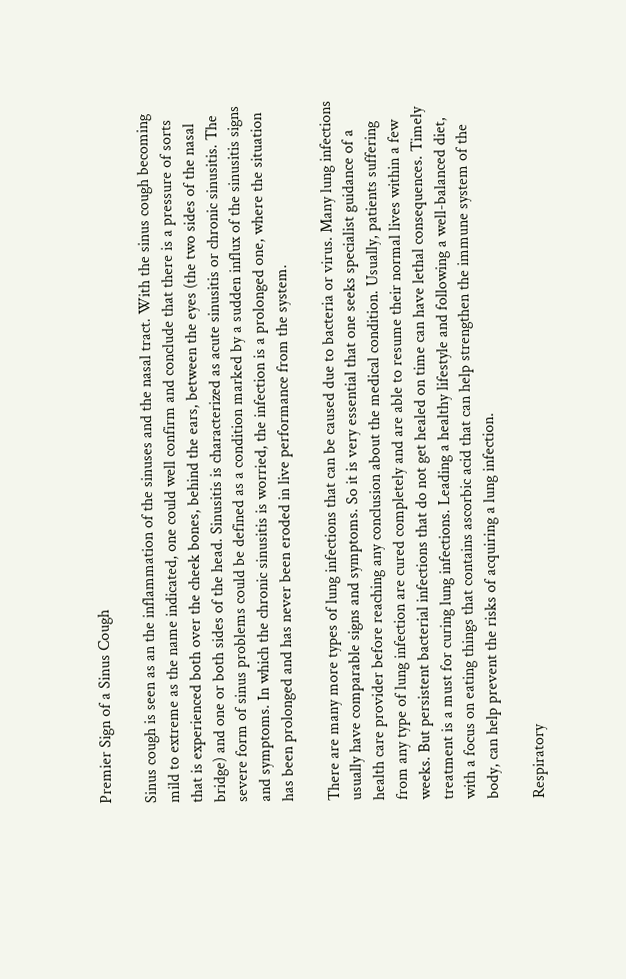Premier Sign of a Sinus Cough

Sinus cough is seen as an the inflammation of the sinuses and the nasal tract. With the sinus cough becoming mild to extreme as the name indicated, one could well confirm and conclude that there is a pressure of sorts that is experienced both over the cheek bones, behind the ears, between the eyes (the two sides of the nasal bridge) and one or both sides of the head. Sinusitis is characterized as acute sinusitis or chronic sinusitis. The severe form of sinus problems could be defined as a condition marked by a sudden influx of the sinusitis signs and symptoms. In which the chronic sinusitis is worried, the infection is a prolonged one, where the situation has been prolonged and has never been eroded in live performance from the system.

There are many more types of lung infections that can be caused due to bacteria or virus. Many lung infections usually have comparable signs and symptoms. So it is very essential that one seeks specialist guidance of a health care provider before reaching any conclusion about the medical condition. Usually, patients suffering from any type of lung infection are cured completely and are able to resume their normal lives within a few weeks. But persistent bacterial infections that do not get healed on time can have lethal consequences. Timely treatment is a must for curing lung infections. Leading a healthy lifestyle and following a well-balanced diet, with a focus on eating things that contains ascorbic acid that can help strengthen the immune system of the body, can help prevent the risks of acquiring a lung infection.

Respiratory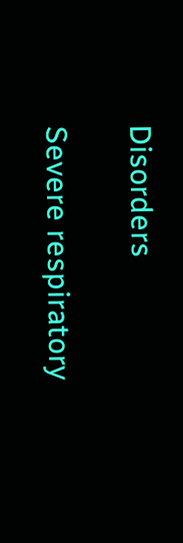Disorders

Severe respiratory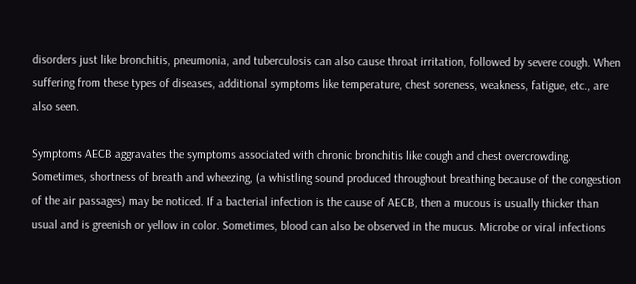disorders just like bronchitis, pneumonia, and tuberculosis can also cause throat irritation, followed by severe cough. When suffering from these types of diseases, additional symptoms like temperature, chest soreness, weakness, fatigue, etc., are also seen.

Symptoms AECB aggravates the symptoms associated with chronic bronchitis like cough and chest overcrowding. Sometimes, shortness of breath and wheezing, (a whistling sound produced throughout breathing because of the congestion of the air passages) may be noticed. If a bacterial infection is the cause of AECB, then a mucous is usually thicker than usual and is greenish or yellow in color. Sometimes, blood can also be observed in the mucus. Microbe or viral infections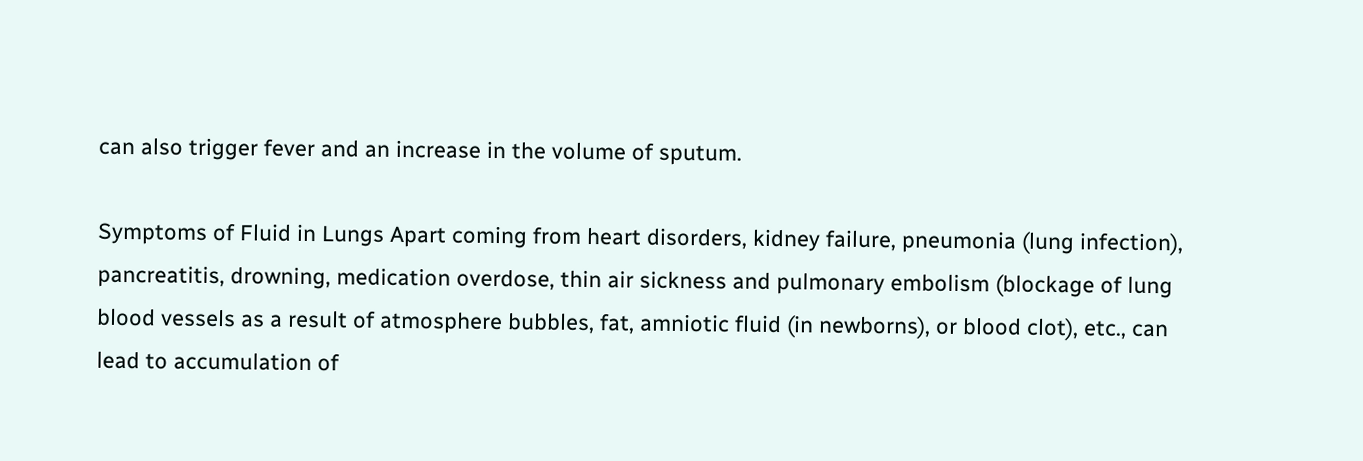can also trigger fever and an increase in the volume of sputum.

Symptoms of Fluid in Lungs Apart coming from heart disorders, kidney failure, pneumonia (lung infection), pancreatitis, drowning, medication overdose, thin air sickness and pulmonary embolism (blockage of lung blood vessels as a result of atmosphere bubbles, fat, amniotic fluid (in newborns), or blood clot), etc., can lead to accumulation of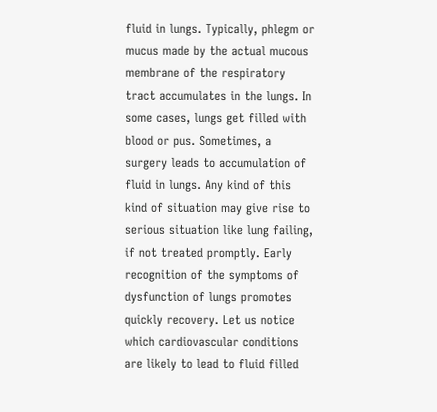fluid in lungs. Typically, phlegm or mucus made by the actual mucous membrane of the respiratory tract accumulates in the lungs. In some cases, lungs get filled with blood or pus. Sometimes, a surgery leads to accumulation of fluid in lungs. Any kind of this kind of situation may give rise to serious situation like lung failing, if not treated promptly. Early recognition of the symptoms of dysfunction of lungs promotes quickly recovery. Let us notice which cardiovascular conditions are likely to lead to fluid filled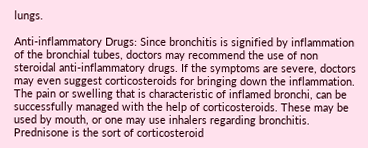lungs.

Anti-inflammatory Drugs: Since bronchitis is signified by inflammation of the bronchial tubes, doctors may recommend the use of non steroidal anti-inflammatory drugs. If the symptoms are severe, doctors may even suggest corticosteroids for bringing down the inflammation. The pain or swelling that is characteristic of inflamed bronchi, can be successfully managed with the help of corticosteroids. These may be used by mouth, or one may use inhalers regarding bronchitis. Prednisone is the sort of corticosteroid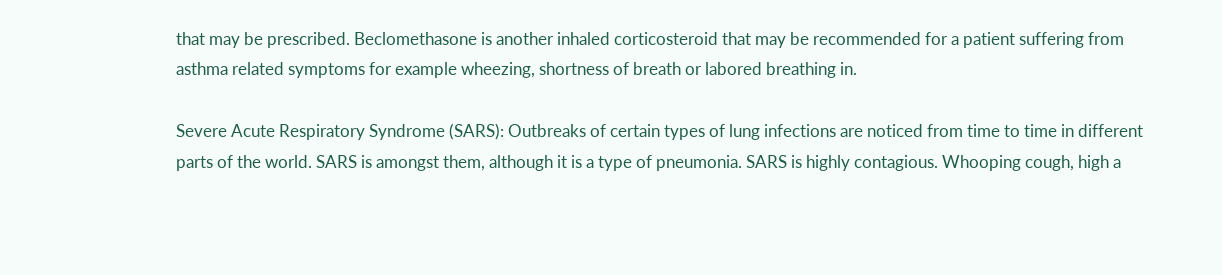that may be prescribed. Beclomethasone is another inhaled corticosteroid that may be recommended for a patient suffering from asthma related symptoms for example wheezing, shortness of breath or labored breathing in.

Severe Acute Respiratory Syndrome (SARS): Outbreaks of certain types of lung infections are noticed from time to time in different parts of the world. SARS is amongst them, although it is a type of pneumonia. SARS is highly contagious. Whooping cough, high a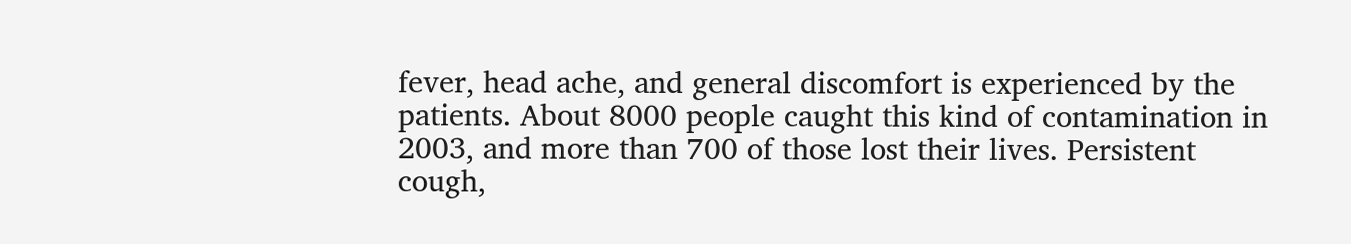fever, head ache, and general discomfort is experienced by the patients. About 8000 people caught this kind of contamination in 2003, and more than 700 of those lost their lives. Persistent cough,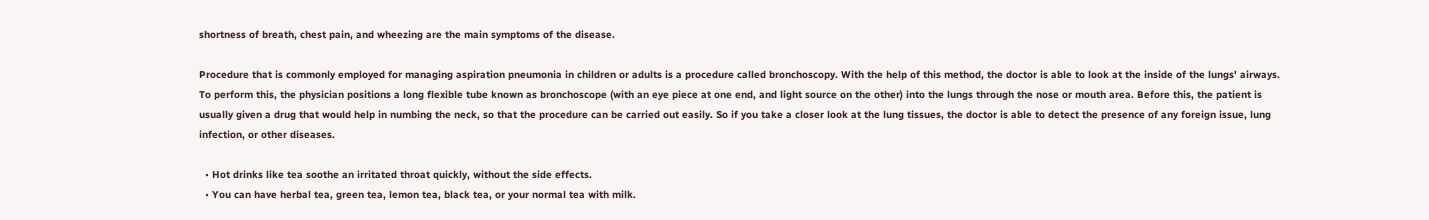shortness of breath, chest pain, and wheezing are the main symptoms of the disease.

Procedure that is commonly employed for managing aspiration pneumonia in children or adults is a procedure called bronchoscopy. With the help of this method, the doctor is able to look at the inside of the lungs' airways. To perform this, the physician positions a long flexible tube known as bronchoscope (with an eye piece at one end, and light source on the other) into the lungs through the nose or mouth area. Before this, the patient is usually given a drug that would help in numbing the neck, so that the procedure can be carried out easily. So if you take a closer look at the lung tissues, the doctor is able to detect the presence of any foreign issue, lung infection, or other diseases.

  • Hot drinks like tea soothe an irritated throat quickly, without the side effects.
  • You can have herbal tea, green tea, lemon tea, black tea, or your normal tea with milk.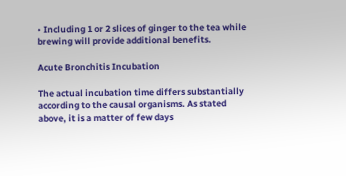• Including 1 or 2 slices of ginger to the tea while brewing will provide additional benefits.

Acute Bronchitis Incubation

The actual incubation time differs substantially according to the causal organisms. As stated above, it is a matter of few days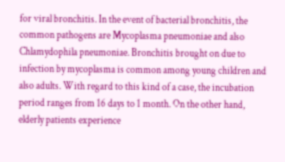for viral bronchitis. In the event of bacterial bronchitis, the common pathogens are Mycoplasma pneumoniae and also Chlamydophila pneumoniae. Bronchitis brought on due to infection by mycoplasma is common among young children and also adults. With regard to this kind of a case, the incubation period ranges from 16 days to 1 month. On the other hand, elderly patients experience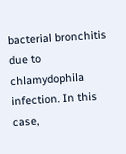bacterial bronchitis due to chlamydophila infection. In this case,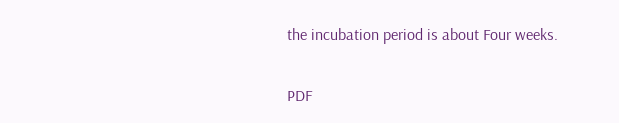the incubation period is about Four weeks.

PDF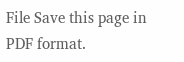File Save this page in PDF format.